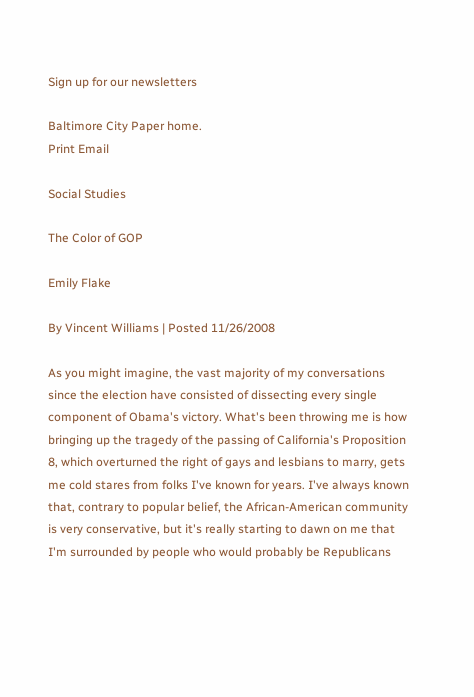Sign up for our newsletters

Baltimore City Paper home.
Print Email

Social Studies

The Color of GOP

Emily Flake

By Vincent Williams | Posted 11/26/2008

As you might imagine, the vast majority of my conversations since the election have consisted of dissecting every single component of Obama's victory. What's been throwing me is how bringing up the tragedy of the passing of California's Proposition 8, which overturned the right of gays and lesbians to marry, gets me cold stares from folks I've known for years. I've always known that, contrary to popular belief, the African-American community is very conservative, but it's really starting to dawn on me that I'm surrounded by people who would probably be Republicans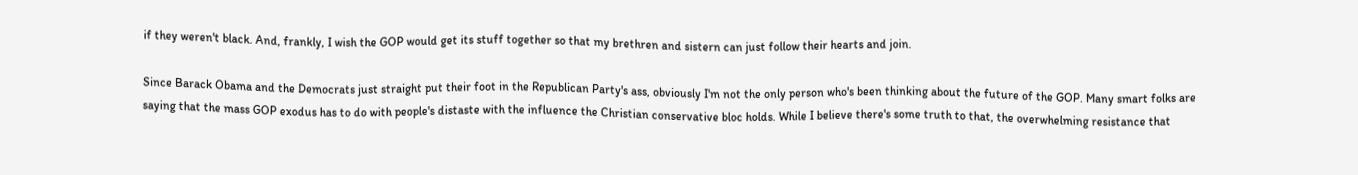if they weren't black. And, frankly, I wish the GOP would get its stuff together so that my brethren and sistern can just follow their hearts and join.

Since Barack Obama and the Democrats just straight put their foot in the Republican Party's ass, obviously I'm not the only person who's been thinking about the future of the GOP. Many smart folks are saying that the mass GOP exodus has to do with people's distaste with the influence the Christian conservative bloc holds. While I believe there's some truth to that, the overwhelming resistance that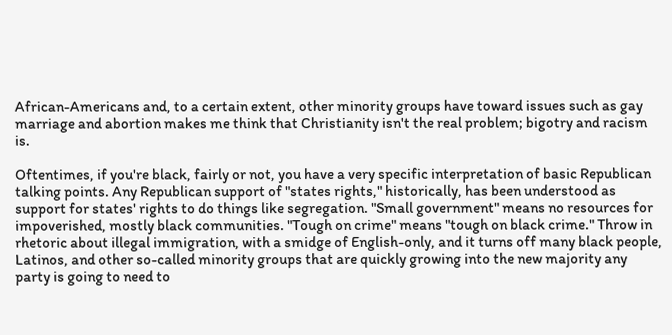African-Americans and, to a certain extent, other minority groups have toward issues such as gay marriage and abortion makes me think that Christianity isn't the real problem; bigotry and racism is.

Oftentimes, if you're black, fairly or not, you have a very specific interpretation of basic Republican talking points. Any Republican support of "states rights," historically, has been understood as support for states' rights to do things like segregation. "Small government" means no resources for impoverished, mostly black communities. "Tough on crime" means "tough on black crime." Throw in rhetoric about illegal immigration, with a smidge of English-only, and it turns off many black people, Latinos, and other so-called minority groups that are quickly growing into the new majority any party is going to need to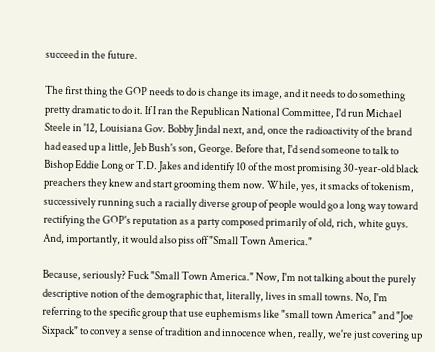succeed in the future.

The first thing the GOP needs to do is change its image, and it needs to do something pretty dramatic to do it. If I ran the Republican National Committee, I'd run Michael Steele in '12, Louisiana Gov. Bobby Jindal next, and, once the radioactivity of the brand had eased up a little, Jeb Bush's son, George. Before that, I'd send someone to talk to Bishop Eddie Long or T.D. Jakes and identify 10 of the most promising 30-year-old black preachers they knew and start grooming them now. While, yes, it smacks of tokenism, successively running such a racially diverse group of people would go a long way toward rectifying the GOP's reputation as a party composed primarily of old, rich, white guys. And, importantly, it would also piss off "Small Town America."

Because, seriously? Fuck "Small Town America." Now, I'm not talking about the purely descriptive notion of the demographic that, literally, lives in small towns. No, I'm referring to the specific group that use euphemisms like "small town America" and "Joe Sixpack" to convey a sense of tradition and innocence when, really, we're just covering up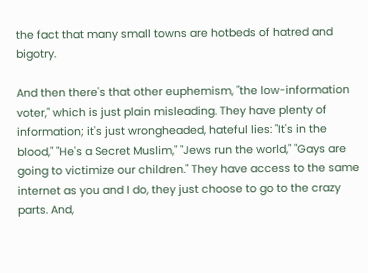the fact that many small towns are hotbeds of hatred and bigotry.

And then there's that other euphemism, "the low-information voter," which is just plain misleading. They have plenty of information; it's just wrongheaded, hateful lies: "It's in the blood," "He's a Secret Muslim," "Jews run the world," "Gays are going to victimize our children." They have access to the same internet as you and I do, they just choose to go to the crazy parts. And,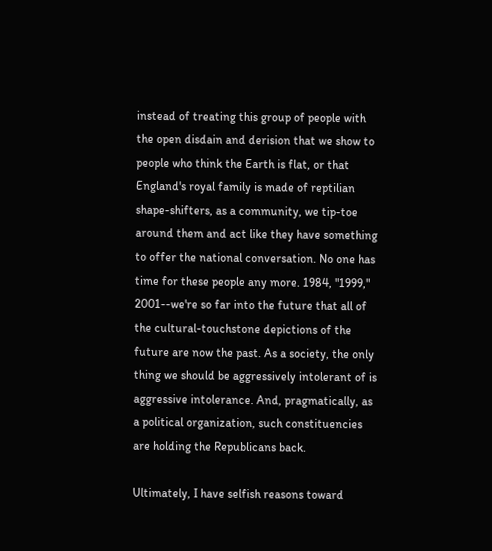instead of treating this group of people with the open disdain and derision that we show to people who think the Earth is flat, or that England's royal family is made of reptilian shape-shifters, as a community, we tip-toe around them and act like they have something to offer the national conversation. No one has time for these people any more. 1984, "1999," 2001--we're so far into the future that all of the cultural-touchstone depictions of the future are now the past. As a society, the only thing we should be aggressively intolerant of is aggressive intolerance. And, pragmatically, as a political organization, such constituencies are holding the Republicans back.

Ultimately, I have selfish reasons toward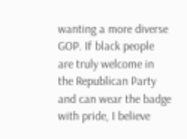wanting a more diverse GOP. If black people are truly welcome in the Republican Party and can wear the badge with pride, I believe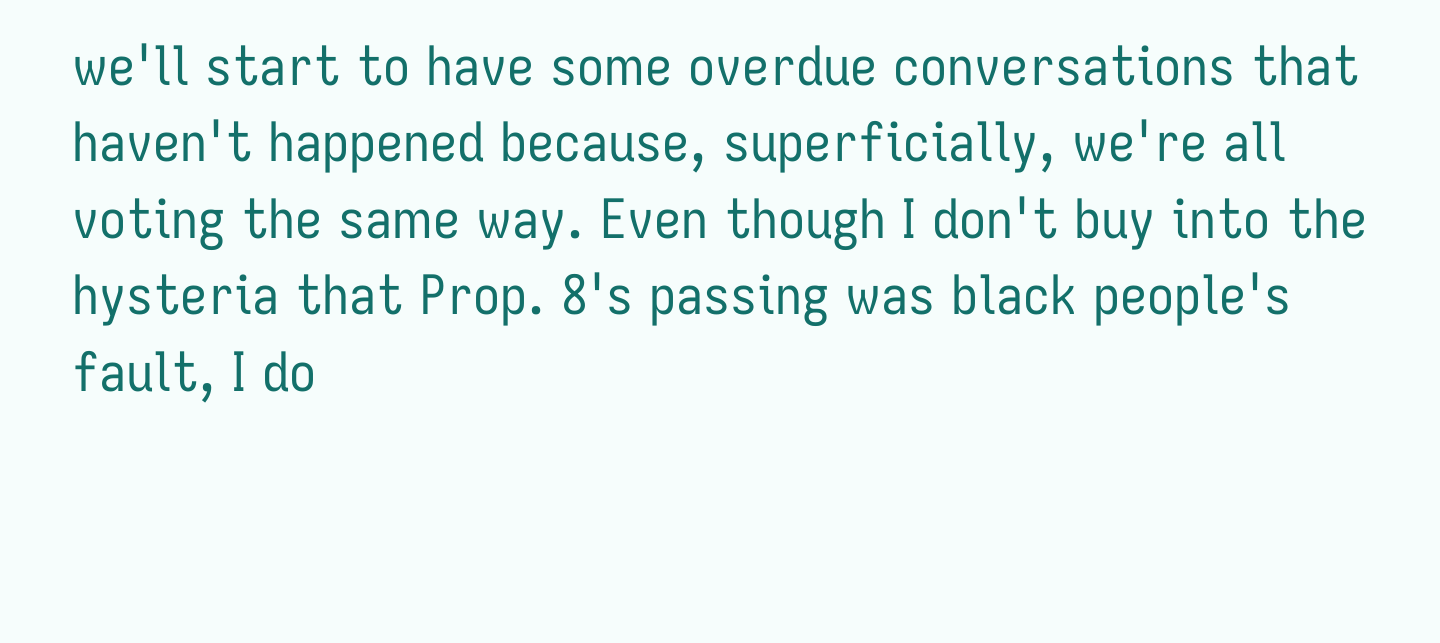we'll start to have some overdue conversations that haven't happened because, superficially, we're all voting the same way. Even though I don't buy into the hysteria that Prop. 8's passing was black people's fault, I do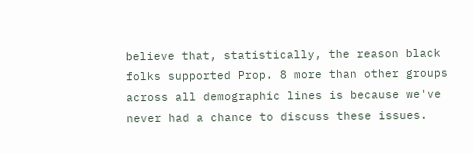believe that, statistically, the reason black folks supported Prop. 8 more than other groups across all demographic lines is because we've never had a chance to discuss these issues.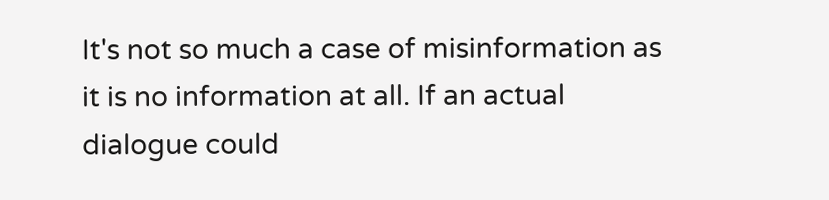It's not so much a case of misinformation as it is no information at all. If an actual dialogue could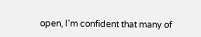open, I'm confident that many of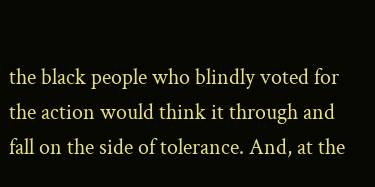the black people who blindly voted for the action would think it through and fall on the side of tolerance. And, at the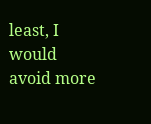least, I would avoid more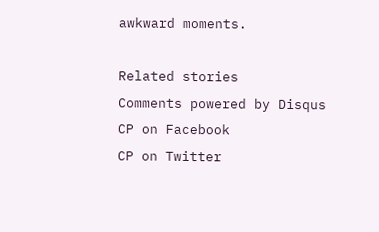awkward moments.

Related stories
Comments powered by Disqus
CP on Facebook
CP on Twitter